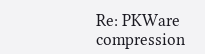Re: PKWare compression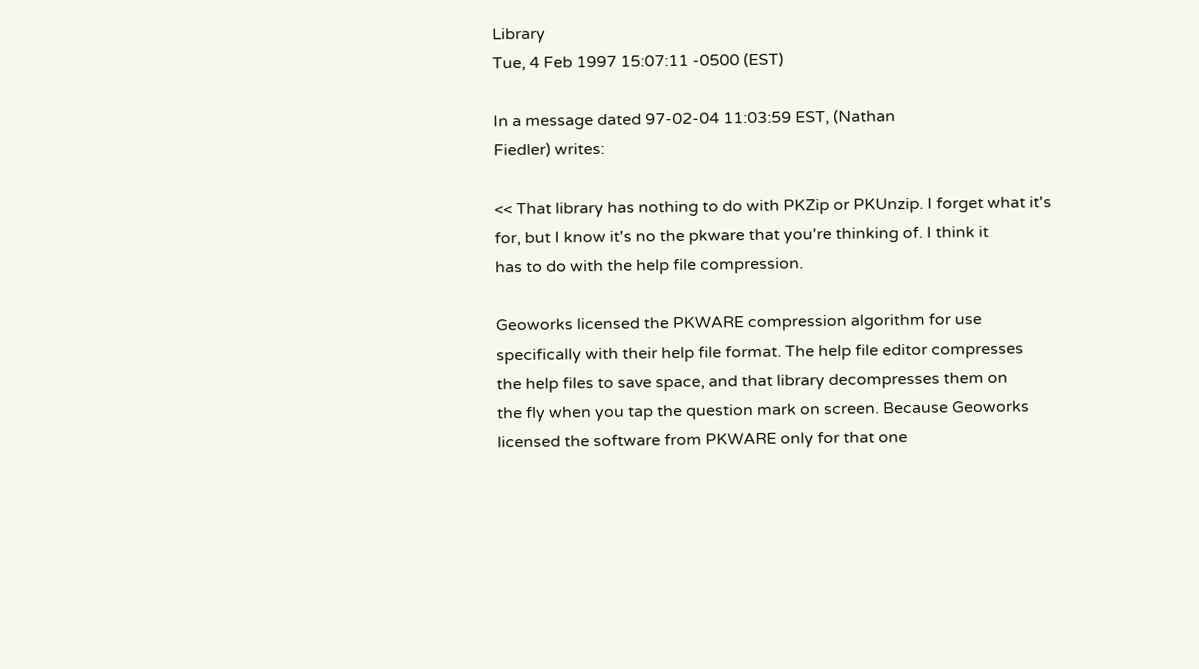Library
Tue, 4 Feb 1997 15:07:11 -0500 (EST)

In a message dated 97-02-04 11:03:59 EST, (Nathan
Fiedler) writes:

<< That library has nothing to do with PKZip or PKUnzip. I forget what it's
for, but I know it's no the pkware that you're thinking of. I think it
has to do with the help file compression.

Geoworks licensed the PKWARE compression algorithm for use
specifically with their help file format. The help file editor compresses
the help files to save space, and that library decompresses them on
the fly when you tap the question mark on screen. Because Geoworks
licensed the software from PKWARE only for that one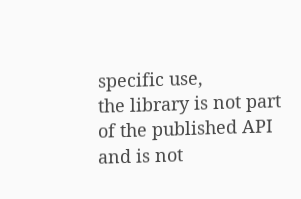specific use,
the library is not part of the published API and is not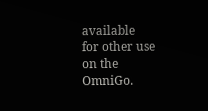available
for other use on the OmniGo.